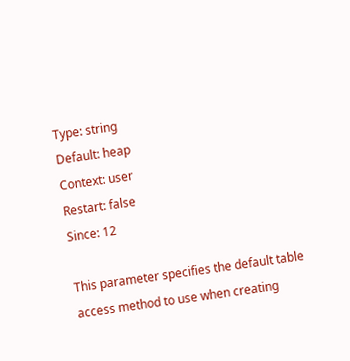Type: string
Default: heap
Context: user
Restart: false
Since: 12

This parameter specifies the default table access method to use when creating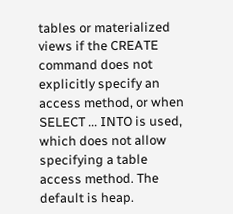tables or materialized views if the CREATE command does not explicitly specify an access method, or when SELECT ... INTO is used, which does not allow specifying a table access method. The default is heap.